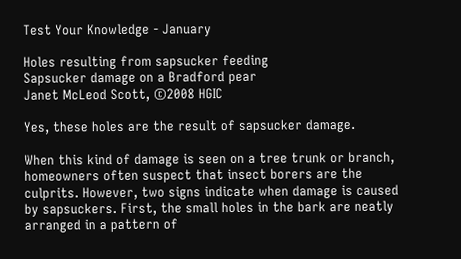Test Your Knowledge - January

Holes resulting from sapsucker feeding
Sapsucker damage on a Bradford pear
Janet McLeod Scott, ©2008 HGIC

Yes, these holes are the result of sapsucker damage.

When this kind of damage is seen on a tree trunk or branch, homeowners often suspect that insect borers are the culprits. However, two signs indicate when damage is caused by sapsuckers. First, the small holes in the bark are neatly arranged in a pattern of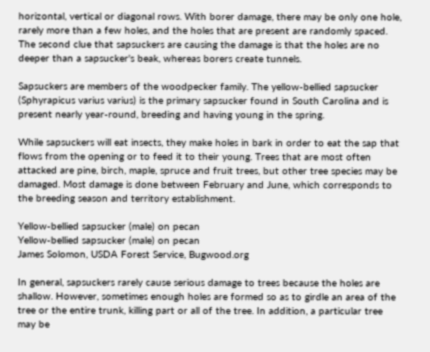horizontal, vertical or diagonal rows. With borer damage, there may be only one hole, rarely more than a few holes, and the holes that are present are randomly spaced. The second clue that sapsuckers are causing the damage is that the holes are no deeper than a sapsucker's beak, whereas borers create tunnels.

Sapsuckers are members of the woodpecker family. The yellow-bellied sapsucker (Sphyrapicus varius varius) is the primary sapsucker found in South Carolina and is present nearly year-round, breeding and having young in the spring.

While sapsuckers will eat insects, they make holes in bark in order to eat the sap that flows from the opening or to feed it to their young. Trees that are most often attacked are pine, birch, maple, spruce and fruit trees, but other tree species may be damaged. Most damage is done between February and June, which corresponds to the breeding season and territory establishment.

Yellow-bellied sapsucker (male) on pecan
Yellow-bellied sapsucker (male) on pecan
James Solomon, USDA Forest Service, Bugwood.org

In general, sapsuckers rarely cause serious damage to trees because the holes are shallow. However, sometimes enough holes are formed so as to girdle an area of the tree or the entire trunk, killing part or all of the tree. In addition, a particular tree may be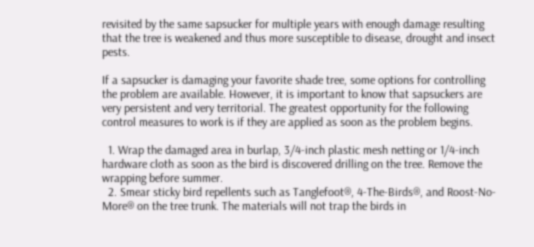revisited by the same sapsucker for multiple years with enough damage resulting that the tree is weakened and thus more susceptible to disease, drought and insect pests.

If a sapsucker is damaging your favorite shade tree, some options for controlling the problem are available. However, it is important to know that sapsuckers are very persistent and very territorial. The greatest opportunity for the following control measures to work is if they are applied as soon as the problem begins.

  1. Wrap the damaged area in burlap, 3/4-inch plastic mesh netting or 1/4-inch hardware cloth as soon as the bird is discovered drilling on the tree. Remove the wrapping before summer.
  2. Smear sticky bird repellents such as Tanglefoot®, 4-The-Birds®, and Roost-No-More® on the tree trunk. The materials will not trap the birds in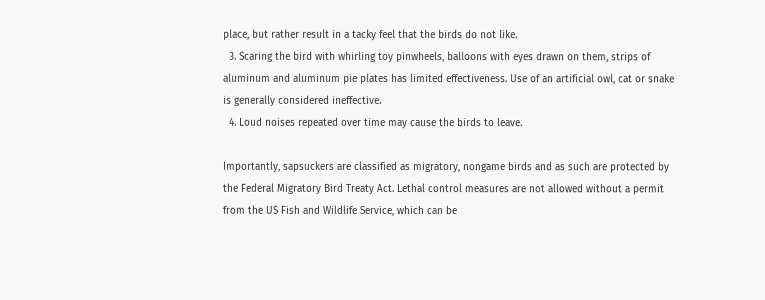place, but rather result in a tacky feel that the birds do not like.
  3. Scaring the bird with whirling toy pinwheels, balloons with eyes drawn on them, strips of aluminum and aluminum pie plates has limited effectiveness. Use of an artificial owl, cat or snake is generally considered ineffective.
  4. Loud noises repeated over time may cause the birds to leave.

Importantly, sapsuckers are classified as migratory, nongame birds and as such are protected by the Federal Migratory Bird Treaty Act. Lethal control measures are not allowed without a permit from the US Fish and Wildlife Service, which can be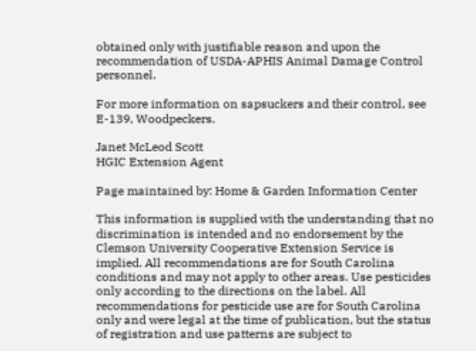obtained only with justifiable reason and upon the recommendation of USDA-APHIS Animal Damage Control personnel.

For more information on sapsuckers and their control, see E-139, Woodpeckers.

Janet McLeod Scott
HGIC Extension Agent

Page maintained by: Home & Garden Information Center

This information is supplied with the understanding that no discrimination is intended and no endorsement by the Clemson University Cooperative Extension Service is implied. All recommendations are for South Carolina conditions and may not apply to other areas. Use pesticides only according to the directions on the label. All recommendations for pesticide use are for South Carolina only and were legal at the time of publication, but the status of registration and use patterns are subject to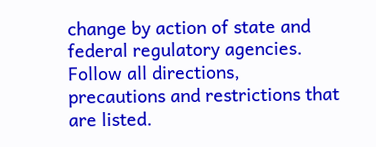change by action of state and federal regulatory agencies. Follow all directions, precautions and restrictions that are listed.